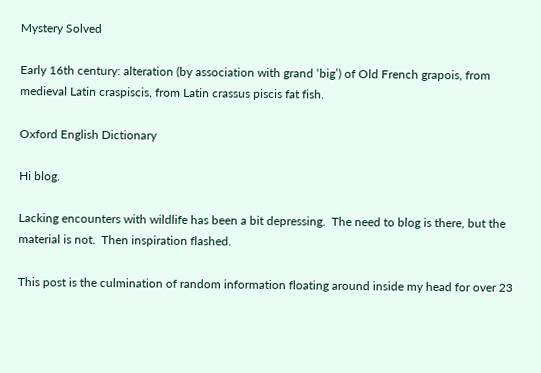Mystery Solved

Early 16th century: alteration (by association with grand ‘big’) of Old French grapois, from medieval Latin craspiscis, from Latin crassus piscis fat fish.

Oxford English Dictionary

Hi blog.

Lacking encounters with wildlife has been a bit depressing.  The need to blog is there, but the material is not.  Then inspiration flashed.

This post is the culmination of random information floating around inside my head for over 23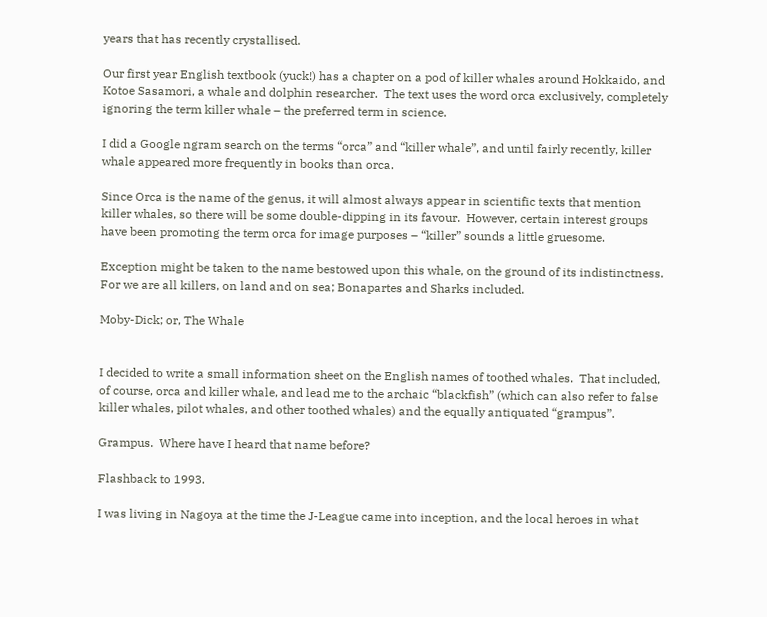years that has recently crystallised.

Our first year English textbook (yuck!) has a chapter on a pod of killer whales around Hokkaido, and Kotoe Sasamori, a whale and dolphin researcher.  The text uses the word orca exclusively, completely ignoring the term killer whale – the preferred term in science.

I did a Google ngram search on the terms “orca” and “killer whale”, and until fairly recently, killer whale appeared more frequently in books than orca.

Since Orca is the name of the genus, it will almost always appear in scientific texts that mention killer whales, so there will be some double-dipping in its favour.  However, certain interest groups have been promoting the term orca for image purposes – “killer” sounds a little gruesome.

Exception might be taken to the name bestowed upon this whale, on the ground of its indistinctness. For we are all killers, on land and on sea; Bonapartes and Sharks included.

Moby-Dick; or, The Whale


I decided to write a small information sheet on the English names of toothed whales.  That included, of course, orca and killer whale, and lead me to the archaic “blackfish” (which can also refer to false killer whales, pilot whales, and other toothed whales) and the equally antiquated “grampus”.

Grampus.  Where have I heard that name before?

Flashback to 1993.

I was living in Nagoya at the time the J-League came into inception, and the local heroes in what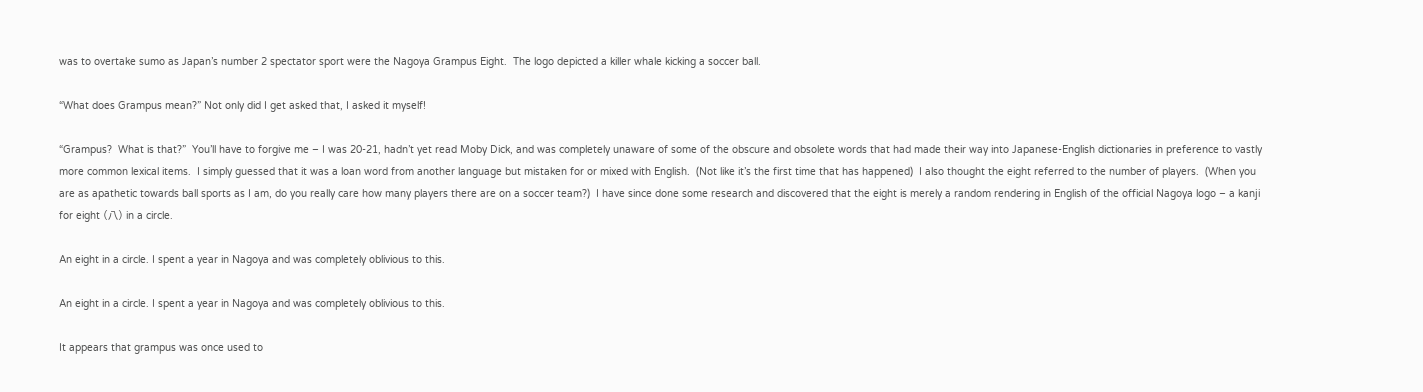was to overtake sumo as Japan’s number 2 spectator sport were the Nagoya Grampus Eight.  The logo depicted a killer whale kicking a soccer ball.

“What does Grampus mean?” Not only did I get asked that, I asked it myself!

“Grampus?  What is that?”  You’ll have to forgive me – I was 20-21, hadn’t yet read Moby Dick, and was completely unaware of some of the obscure and obsolete words that had made their way into Japanese-English dictionaries in preference to vastly more common lexical items.  I simply guessed that it was a loan word from another language but mistaken for or mixed with English.  (Not like it’s the first time that has happened)  I also thought the eight referred to the number of players.  (When you are as apathetic towards ball sports as I am, do you really care how many players there are on a soccer team?)  I have since done some research and discovered that the eight is merely a random rendering in English of the official Nagoya logo – a kanji for eight (八) in a circle.

An eight in a circle. I spent a year in Nagoya and was completely oblivious to this.

An eight in a circle. I spent a year in Nagoya and was completely oblivious to this.

It appears that grampus was once used to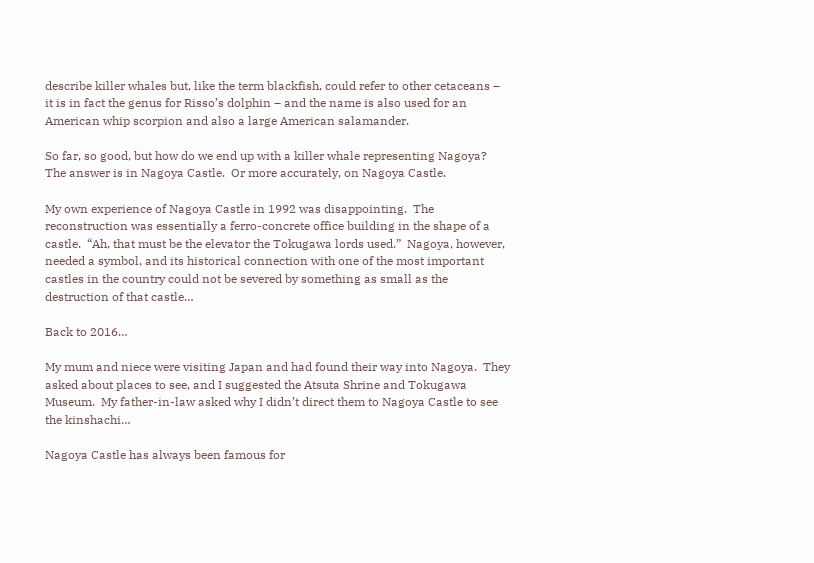describe killer whales but, like the term blackfish, could refer to other cetaceans – it is in fact the genus for Risso’s dolphin – and the name is also used for an American whip scorpion and also a large American salamander.

So far, so good, but how do we end up with a killer whale representing Nagoya?  The answer is in Nagoya Castle.  Or more accurately, on Nagoya Castle.

My own experience of Nagoya Castle in 1992 was disappointing.  The reconstruction was essentially a ferro-concrete office building in the shape of a castle.  “Ah, that must be the elevator the Tokugawa lords used.”  Nagoya, however, needed a symbol, and its historical connection with one of the most important castles in the country could not be severed by something as small as the destruction of that castle…

Back to 2016…

My mum and niece were visiting Japan and had found their way into Nagoya.  They asked about places to see, and I suggested the Atsuta Shrine and Tokugawa Museum.  My father-in-law asked why I didn’t direct them to Nagoya Castle to see the kinshachi…

Nagoya Castle has always been famous for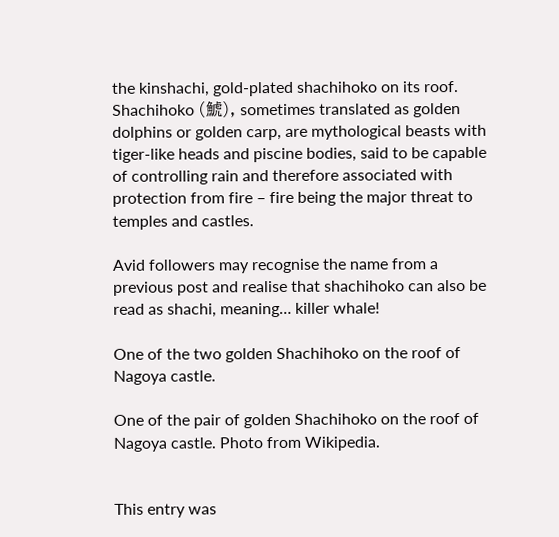the kinshachi, gold-plated shachihoko on its roof.  Shachihoko (鯱), sometimes translated as golden dolphins or golden carp, are mythological beasts with tiger-like heads and piscine bodies, said to be capable of controlling rain and therefore associated with protection from fire – fire being the major threat to temples and castles.

Avid followers may recognise the name from a previous post and realise that shachihoko can also be read as shachi, meaning… killer whale!

One of the two golden Shachihoko on the roof of Nagoya castle.

One of the pair of golden Shachihoko on the roof of Nagoya castle. Photo from Wikipedia.


This entry was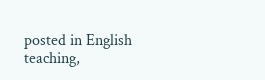posted in English teaching,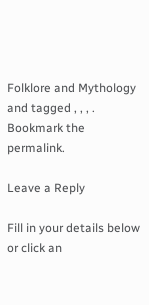Folklore and Mythology and tagged , , , . Bookmark the permalink.

Leave a Reply

Fill in your details below or click an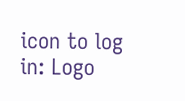icon to log in: Logo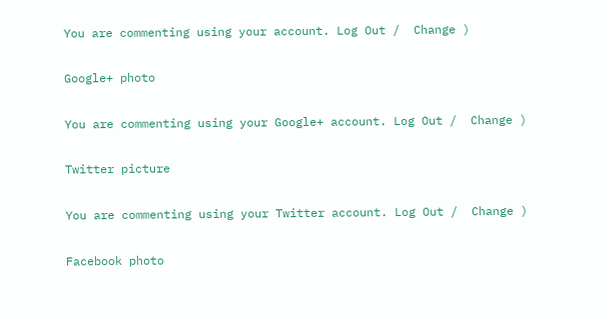You are commenting using your account. Log Out /  Change )

Google+ photo

You are commenting using your Google+ account. Log Out /  Change )

Twitter picture

You are commenting using your Twitter account. Log Out /  Change )

Facebook photo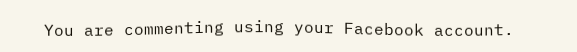You are commenting using your Facebook account.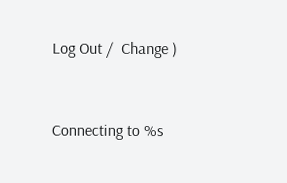Log Out /  Change )


Connecting to %s